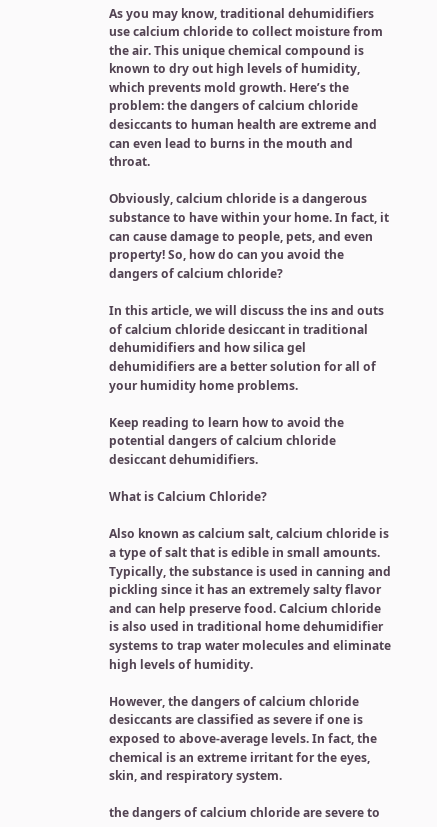As you may know, traditional dehumidifiers use calcium chloride to collect moisture from the air. This unique chemical compound is known to dry out high levels of humidity, which prevents mold growth. Here’s the problem: the dangers of calcium chloride desiccants to human health are extreme and can even lead to burns in the mouth and throat.

Obviously, calcium chloride is a dangerous substance to have within your home. In fact, it can cause damage to people, pets, and even property! So, how do can you avoid the dangers of calcium chloride?

In this article, we will discuss the ins and outs of calcium chloride desiccant in traditional dehumidifiers and how silica gel dehumidifiers are a better solution for all of your humidity home problems.

Keep reading to learn how to avoid the potential dangers of calcium chloride desiccant dehumidifiers.

What is Calcium Chloride?

Also known as calcium salt, calcium chloride is a type of salt that is edible in small amounts. Typically, the substance is used in canning and pickling since it has an extremely salty flavor and can help preserve food. Calcium chloride is also used in traditional home dehumidifier systems to trap water molecules and eliminate high levels of humidity.

However, the dangers of calcium chloride desiccants are classified as severe if one is exposed to above-average levels. In fact, the chemical is an extreme irritant for the eyes, skin, and respiratory system.

the dangers of calcium chloride are severe to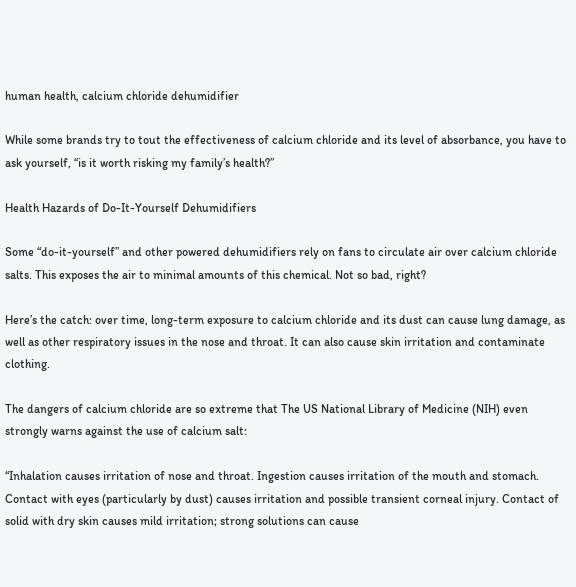human health, calcium chloride dehumidifier

While some brands try to tout the effectiveness of calcium chloride and its level of absorbance, you have to ask yourself, “is it worth risking my family’s health?”

Health Hazards of Do-It-Yourself Dehumidifiers

Some “do-it-yourself” and other powered dehumidifiers rely on fans to circulate air over calcium chloride salts. This exposes the air to minimal amounts of this chemical. Not so bad, right?

Here’s the catch: over time, long-term exposure to calcium chloride and its dust can cause lung damage, as well as other respiratory issues in the nose and throat. It can also cause skin irritation and contaminate clothing.

The dangers of calcium chloride are so extreme that The US National Library of Medicine (NIH) even strongly warns against the use of calcium salt:

“Inhalation causes irritation of nose and throat. Ingestion causes irritation of the mouth and stomach. Contact with eyes (particularly by dust) causes irritation and possible transient corneal injury. Contact of solid with dry skin causes mild irritation; strong solutions can cause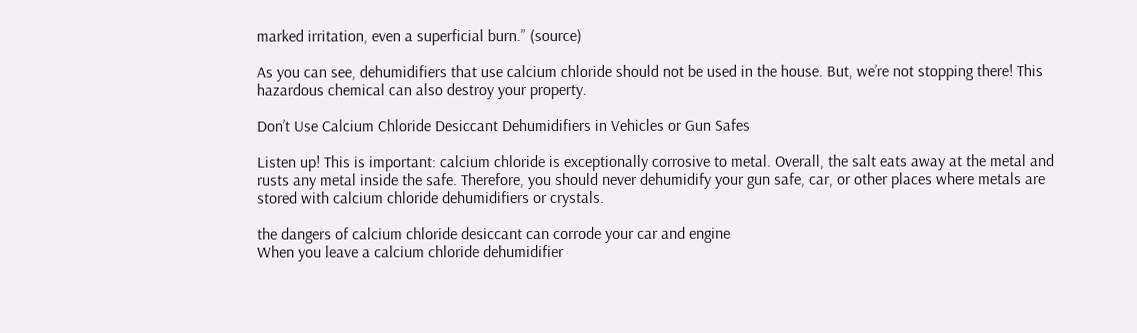marked irritation, even a superficial burn.” (source)

As you can see, dehumidifiers that use calcium chloride should not be used in the house. But, we’re not stopping there! This hazardous chemical can also destroy your property.

Don’t Use Calcium Chloride Desiccant Dehumidifiers in Vehicles or Gun Safes

Listen up! This is important: calcium chloride is exceptionally corrosive to metal. Overall, the salt eats away at the metal and rusts any metal inside the safe. Therefore, you should never dehumidify your gun safe, car, or other places where metals are stored with calcium chloride dehumidifiers or crystals.

the dangers of calcium chloride desiccant can corrode your car and engine
When you leave a calcium chloride dehumidifier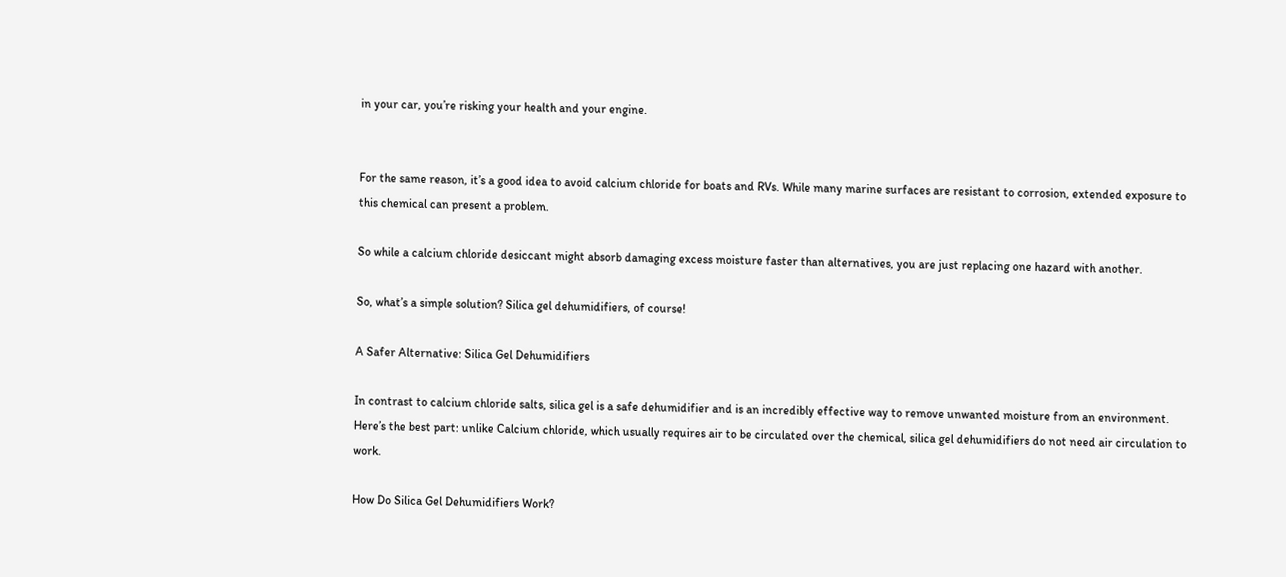in your car, you’re risking your health and your engine.


For the same reason, it’s a good idea to avoid calcium chloride for boats and RVs. While many marine surfaces are resistant to corrosion, extended exposure to this chemical can present a problem.

So while a calcium chloride desiccant might absorb damaging excess moisture faster than alternatives, you are just replacing one hazard with another.

So, what’s a simple solution? Silica gel dehumidifiers, of course!

A Safer Alternative: Silica Gel Dehumidifiers

In contrast to calcium chloride salts, silica gel is a safe dehumidifier and is an incredibly effective way to remove unwanted moisture from an environment. Here’s the best part: unlike Calcium chloride, which usually requires air to be circulated over the chemical, silica gel dehumidifiers do not need air circulation to work.

How Do Silica Gel Dehumidifiers Work?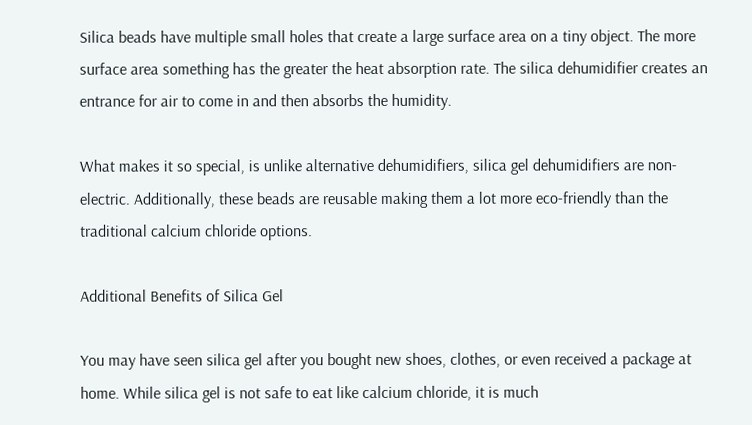Silica beads have multiple small holes that create a large surface area on a tiny object. The more surface area something has the greater the heat absorption rate. The silica dehumidifier creates an entrance for air to come in and then absorbs the humidity.

What makes it so special, is unlike alternative dehumidifiers, silica gel dehumidifiers are non-electric. Additionally, these beads are reusable making them a lot more eco-friendly than the traditional calcium chloride options.

Additional Benefits of Silica Gel

You may have seen silica gel after you bought new shoes, clothes, or even received a package at home. While silica gel is not safe to eat like calcium chloride, it is much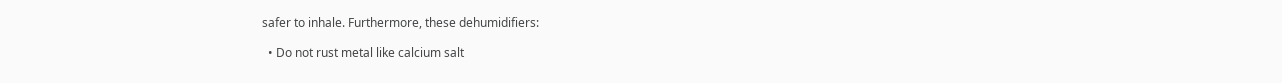safer to inhale. Furthermore, these dehumidifiers:

  • Do not rust metal like calcium salt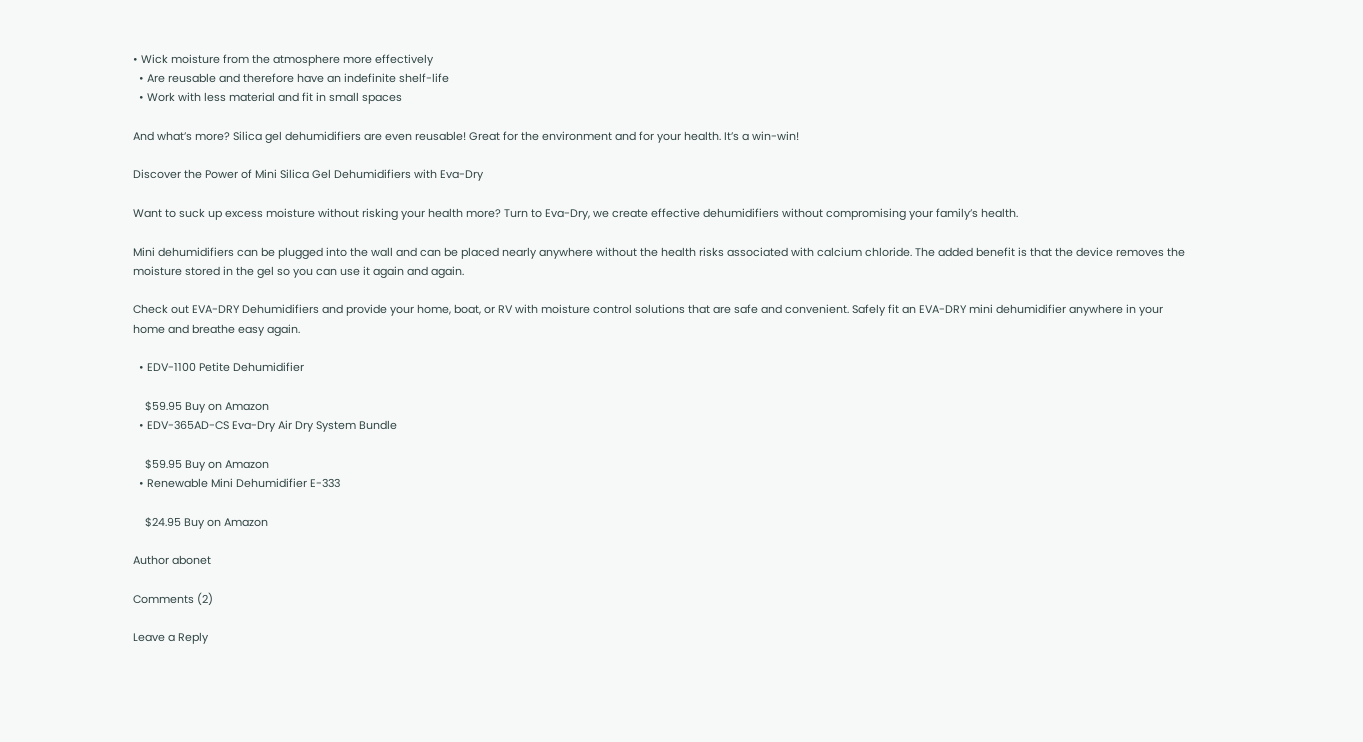• Wick moisture from the atmosphere more effectively
  • Are reusable and therefore have an indefinite shelf-life
  • Work with less material and fit in small spaces

And what’s more? Silica gel dehumidifiers are even reusable! Great for the environment and for your health. It’s a win-win!

Discover the Power of Mini Silica Gel Dehumidifiers with Eva-Dry

Want to suck up excess moisture without risking your health more? Turn to Eva-Dry, we create effective dehumidifiers without compromising your family’s health.

Mini dehumidifiers can be plugged into the wall and can be placed nearly anywhere without the health risks associated with calcium chloride. The added benefit is that the device removes the moisture stored in the gel so you can use it again and again.

Check out EVA-DRY Dehumidifiers and provide your home, boat, or RV with moisture control solutions that are safe and convenient. Safely fit an EVA-DRY mini dehumidifier anywhere in your home and breathe easy again.

  • EDV-1100 Petite Dehumidifier

    $59.95 Buy on Amazon
  • EDV-365AD-CS Eva-Dry Air Dry System Bundle

    $59.95 Buy on Amazon
  • Renewable Mini Dehumidifier E-333

    $24.95 Buy on Amazon

Author abonet

Comments (2)

Leave a Reply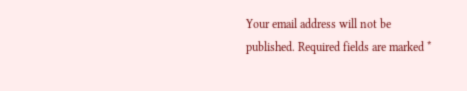Your email address will not be published. Required fields are marked *